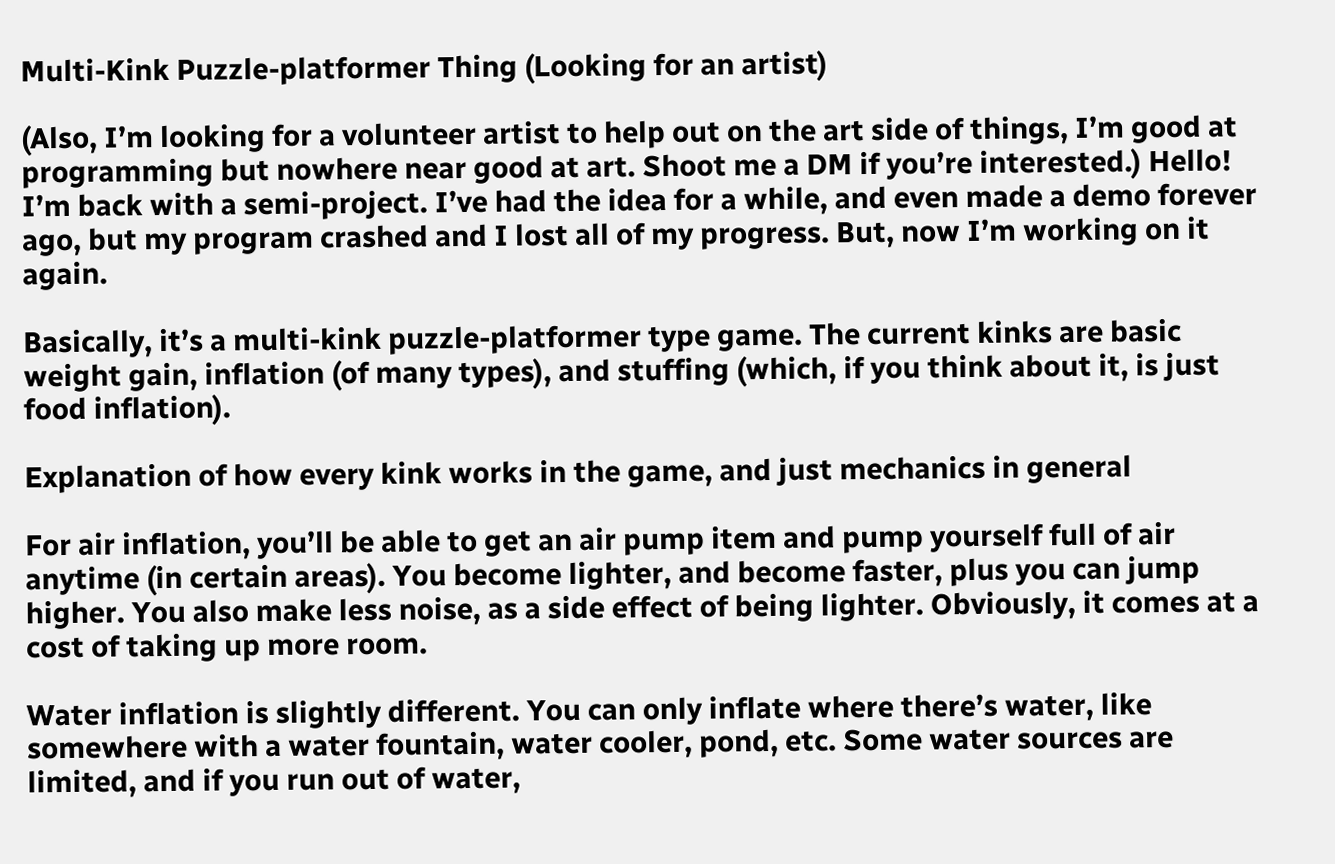Multi-Kink Puzzle-platformer Thing (Looking for an artist)

(Also, I’m looking for a volunteer artist to help out on the art side of things, I’m good at programming but nowhere near good at art. Shoot me a DM if you’re interested.) Hello! I’m back with a semi-project. I’ve had the idea for a while, and even made a demo forever ago, but my program crashed and I lost all of my progress. But, now I’m working on it again.

Basically, it’s a multi-kink puzzle-platformer type game. The current kinks are basic weight gain, inflation (of many types), and stuffing (which, if you think about it, is just food inflation).

Explanation of how every kink works in the game, and just mechanics in general

For air inflation, you’ll be able to get an air pump item and pump yourself full of air anytime (in certain areas). You become lighter, and become faster, plus you can jump higher. You also make less noise, as a side effect of being lighter. Obviously, it comes at a cost of taking up more room.

Water inflation is slightly different. You can only inflate where there’s water, like somewhere with a water fountain, water cooler, pond, etc. Some water sources are limited, and if you run out of water,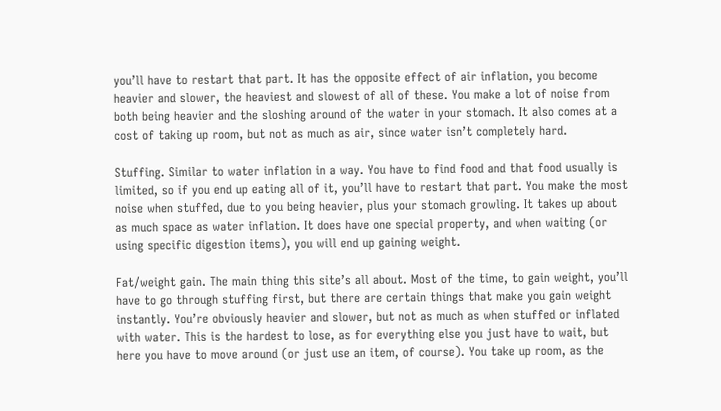you’ll have to restart that part. It has the opposite effect of air inflation, you become heavier and slower, the heaviest and slowest of all of these. You make a lot of noise from both being heavier and the sloshing around of the water in your stomach. It also comes at a cost of taking up room, but not as much as air, since water isn’t completely hard.

Stuffing. Similar to water inflation in a way. You have to find food and that food usually is limited, so if you end up eating all of it, you’ll have to restart that part. You make the most noise when stuffed, due to you being heavier, plus your stomach growling. It takes up about as much space as water inflation. It does have one special property, and when waiting (or using specific digestion items), you will end up gaining weight.

Fat/weight gain. The main thing this site’s all about. Most of the time, to gain weight, you’ll have to go through stuffing first, but there are certain things that make you gain weight instantly. You’re obviously heavier and slower, but not as much as when stuffed or inflated with water. This is the hardest to lose, as for everything else you just have to wait, but here you have to move around (or just use an item, of course). You take up room, as the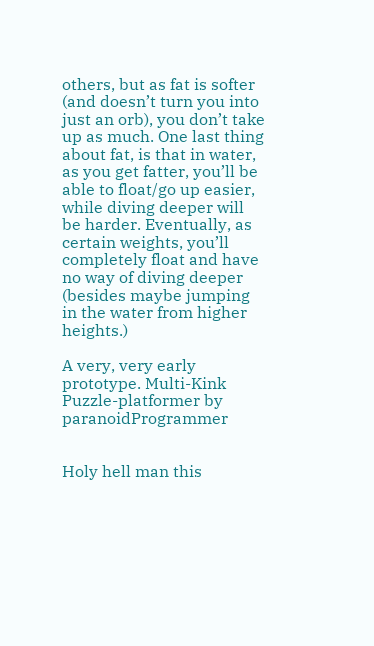others, but as fat is softer (and doesn’t turn you into just an orb), you don’t take up as much. One last thing about fat, is that in water, as you get fatter, you’ll be able to float/go up easier, while diving deeper will be harder. Eventually, as certain weights, you’ll completely float and have no way of diving deeper (besides maybe jumping in the water from higher heights.)

A very, very early prototype. Multi-Kink Puzzle-platformer by paranoidProgrammer


Holy hell man this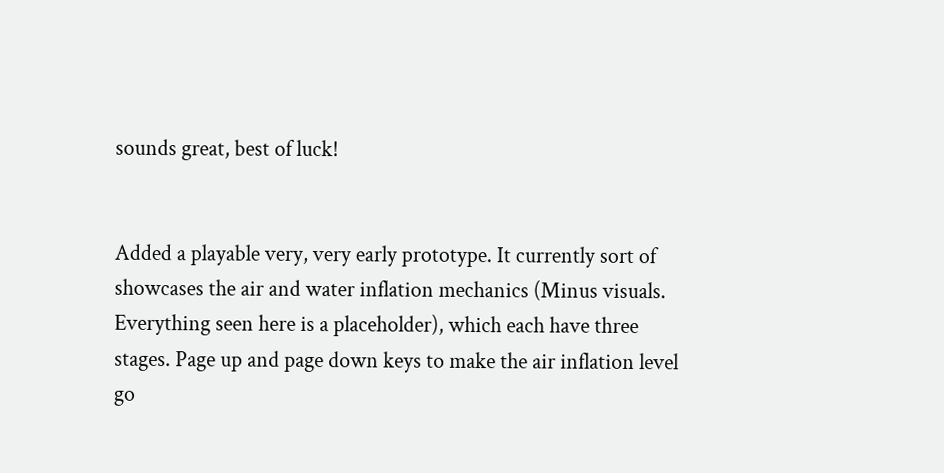sounds great, best of luck!


Added a playable very, very early prototype. It currently sort of showcases the air and water inflation mechanics (Minus visuals. Everything seen here is a placeholder), which each have three stages. Page up and page down keys to make the air inflation level go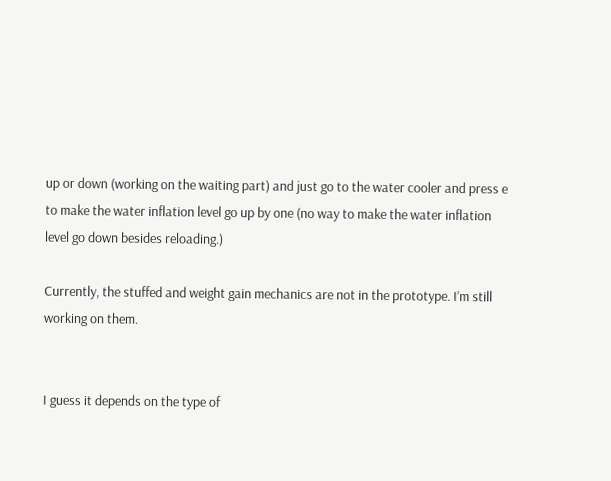up or down (working on the waiting part) and just go to the water cooler and press e to make the water inflation level go up by one (no way to make the water inflation level go down besides reloading.)

Currently, the stuffed and weight gain mechanics are not in the prototype. I’m still working on them.


I guess it depends on the type of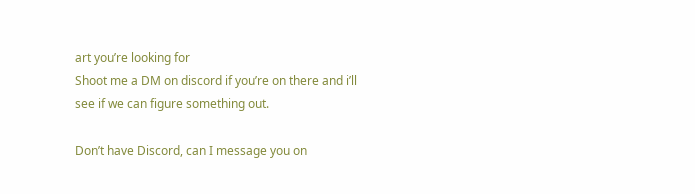art you’re looking for
Shoot me a DM on discord if you’re on there and i’ll see if we can figure something out.

Don’t have Discord, can I message you on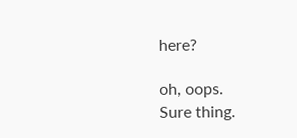here?

oh, oops.
Sure thing.